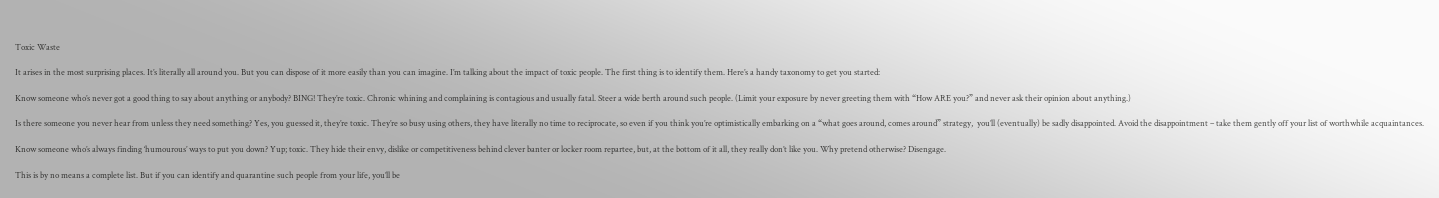Toxic Waste

It arises in the most surprising places. It’s literally all around you. But you can dispose of it more easily than you can imagine. I’m talking about the impact of toxic people. The first thing is to identify them. Here’s a handy taxonomy to get you started:

Know someone who’s never got a good thing to say about anything or anybody? BING! They’re toxic. Chronic whining and complaining is contagious and usually fatal. Steer a wide berth around such people. (Limit your exposure by never greeting them with “How ARE you?” and never ask their opinion about anything.)

Is there someone you never hear from unless they need something? Yes, you guessed it, they’re toxic. They’re so busy using others, they have literally no time to reciprocate, so even if you think you’re optimistically embarking on a “what goes around, comes around” strategy,  you’ll (eventually) be sadly disappointed. Avoid the disappointment – take them gently off your list of worthwhile acquaintances.

Know someone who’s always finding ‘humourous’ ways to put you down? Yup; toxic. They hide their envy, dislike or competitiveness behind clever banter or locker room repartee, but, at the bottom of it all, they really don’t like you. Why pretend otherwise? Disengage.

This is by no means a complete list. But if you can identify and quarantine such people from your life, you’ll be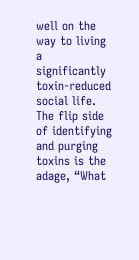well on the way to living a significantly toxin-reduced social life. The flip side of identifying and purging toxins is the adage, “What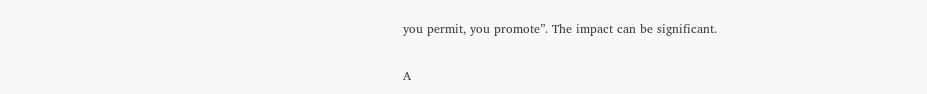you permit, you promote”. The impact can be significant.

A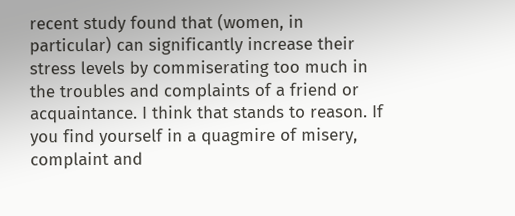recent study found that (women, in particular) can significantly increase their stress levels by commiserating too much in the troubles and complaints of a friend or acquaintance. I think that stands to reason. If you find yourself in a quagmire of misery, complaint and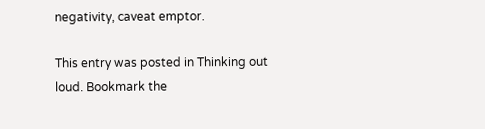negativity, caveat emptor.

This entry was posted in Thinking out loud. Bookmark the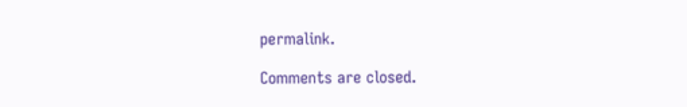permalink.

Comments are closed.